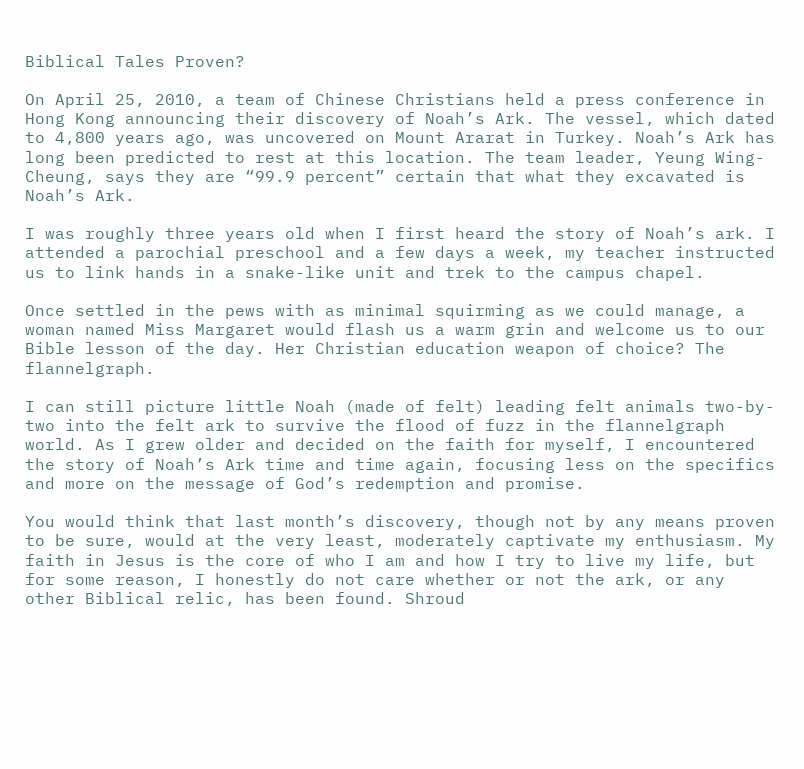Biblical Tales Proven?

On April 25, 2010, a team of Chinese Christians held a press conference in Hong Kong announcing their discovery of Noah’s Ark. The vessel, which dated to 4,800 years ago, was uncovered on Mount Ararat in Turkey. Noah’s Ark has long been predicted to rest at this location. The team leader, Yeung Wing-Cheung, says they are “99.9 percent” certain that what they excavated is Noah’s Ark.

I was roughly three years old when I first heard the story of Noah’s ark. I attended a parochial preschool and a few days a week, my teacher instructed us to link hands in a snake-like unit and trek to the campus chapel.

Once settled in the pews with as minimal squirming as we could manage, a woman named Miss Margaret would flash us a warm grin and welcome us to our Bible lesson of the day. Her Christian education weapon of choice? The flannelgraph.

I can still picture little Noah (made of felt) leading felt animals two-by-two into the felt ark to survive the flood of fuzz in the flannelgraph world. As I grew older and decided on the faith for myself, I encountered the story of Noah’s Ark time and time again, focusing less on the specifics and more on the message of God’s redemption and promise.

You would think that last month’s discovery, though not by any means proven to be sure, would at the very least, moderately captivate my enthusiasm. My faith in Jesus is the core of who I am and how I try to live my life, but for some reason, I honestly do not care whether or not the ark, or any other Biblical relic, has been found. Shroud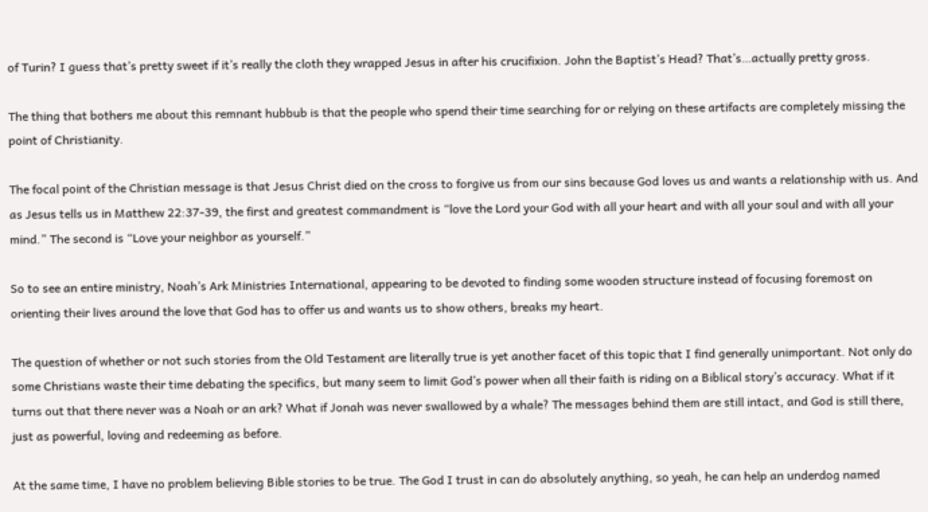of Turin? I guess that’s pretty sweet if it’s really the cloth they wrapped Jesus in after his crucifixion. John the Baptist’s Head? That’s…actually pretty gross.

The thing that bothers me about this remnant hubbub is that the people who spend their time searching for or relying on these artifacts are completely missing the point of Christianity.

The focal point of the Christian message is that Jesus Christ died on the cross to forgive us from our sins because God loves us and wants a relationship with us. And as Jesus tells us in Matthew 22:37-39, the first and greatest commandment is “love the Lord your God with all your heart and with all your soul and with all your mind.” The second is “Love your neighbor as yourself.”

So to see an entire ministry, Noah’s Ark Ministries International, appearing to be devoted to finding some wooden structure instead of focusing foremost on orienting their lives around the love that God has to offer us and wants us to show others, breaks my heart.

The question of whether or not such stories from the Old Testament are literally true is yet another facet of this topic that I find generally unimportant. Not only do some Christians waste their time debating the specifics, but many seem to limit God’s power when all their faith is riding on a Biblical story’s accuracy. What if it turns out that there never was a Noah or an ark? What if Jonah was never swallowed by a whale? The messages behind them are still intact, and God is still there, just as powerful, loving and redeeming as before.

At the same time, I have no problem believing Bible stories to be true. The God I trust in can do absolutely anything, so yeah, he can help an underdog named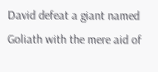David defeat a giant named Goliath with the mere aid of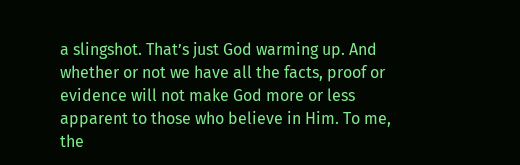a slingshot. That’s just God warming up. And whether or not we have all the facts, proof or evidence will not make God more or less apparent to those who believe in Him. To me, the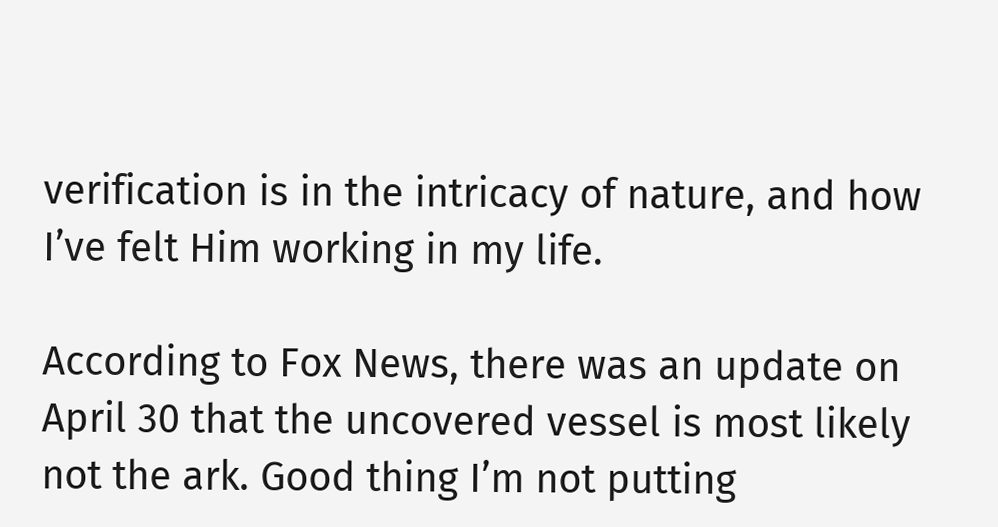verification is in the intricacy of nature, and how I’ve felt Him working in my life.

According to Fox News, there was an update on April 30 that the uncovered vessel is most likely not the ark. Good thing I’m not putting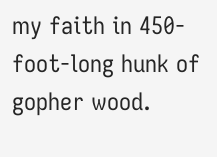my faith in 450-foot-long hunk of gopher wood.